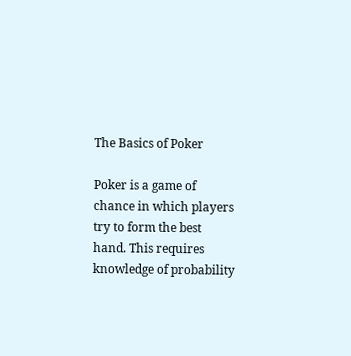The Basics of Poker

Poker is a game of chance in which players try to form the best hand. This requires knowledge of probability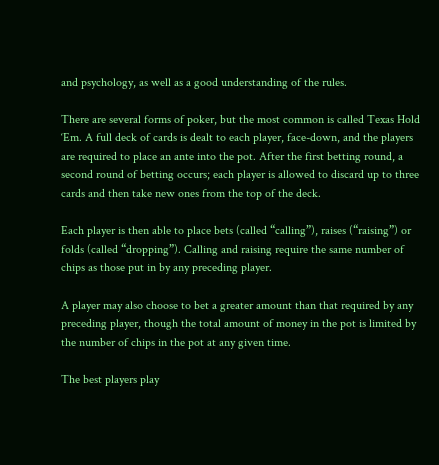and psychology, as well as a good understanding of the rules.

There are several forms of poker, but the most common is called Texas Hold ‘Em. A full deck of cards is dealt to each player, face-down, and the players are required to place an ante into the pot. After the first betting round, a second round of betting occurs; each player is allowed to discard up to three cards and then take new ones from the top of the deck.

Each player is then able to place bets (called “calling”), raises (“raising”) or folds (called “dropping”). Calling and raising require the same number of chips as those put in by any preceding player.

A player may also choose to bet a greater amount than that required by any preceding player, though the total amount of money in the pot is limited by the number of chips in the pot at any given time.

The best players play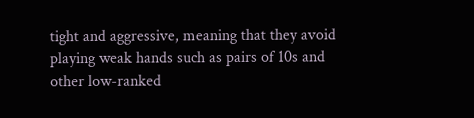tight and aggressive, meaning that they avoid playing weak hands such as pairs of 10s and other low-ranked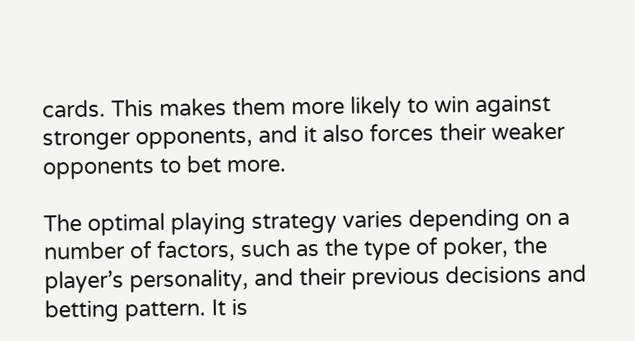cards. This makes them more likely to win against stronger opponents, and it also forces their weaker opponents to bet more.

The optimal playing strategy varies depending on a number of factors, such as the type of poker, the player’s personality, and their previous decisions and betting pattern. It is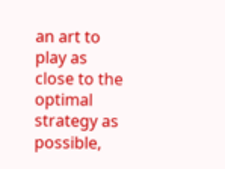an art to play as close to the optimal strategy as possible,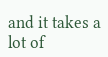and it takes a lot of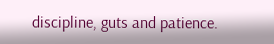discipline, guts and patience.